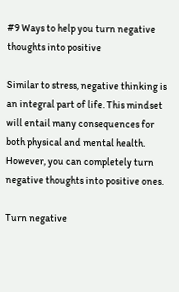#9 Ways to help you turn negative thoughts into positive

Similar to stress, negative thinking is an integral part of life. This mindset will entail many consequences for both physical and mental health. However, you can completely turn negative thoughts into positive ones.

Turn negative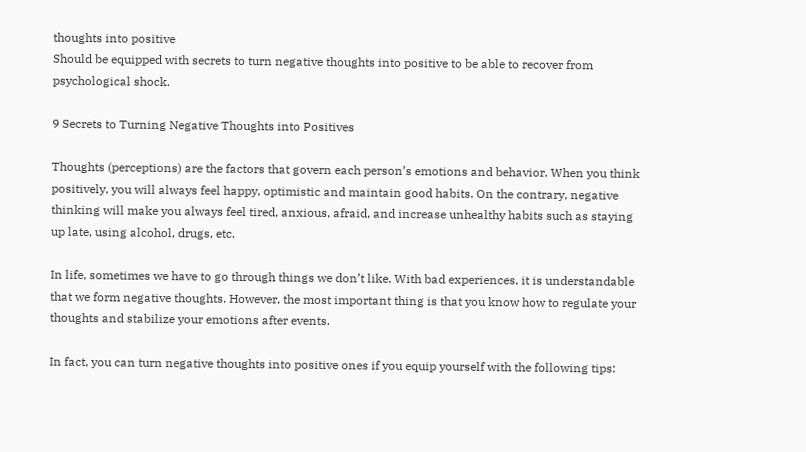thoughts into positive
Should be equipped with secrets to turn negative thoughts into positive to be able to recover from psychological shock.

9 Secrets to Turning Negative Thoughts into Positives

Thoughts (perceptions) are the factors that govern each person’s emotions and behavior. When you think positively, you will always feel happy, optimistic and maintain good habits. On the contrary, negative thinking will make you always feel tired, anxious, afraid, and increase unhealthy habits such as staying up late, using alcohol, drugs, etc.

In life, sometimes we have to go through things we don’t like. With bad experiences, it is understandable that we form negative thoughts. However, the most important thing is that you know how to regulate your thoughts and stabilize your emotions after events.

In fact, you can turn negative thoughts into positive ones if you equip yourself with the following tips: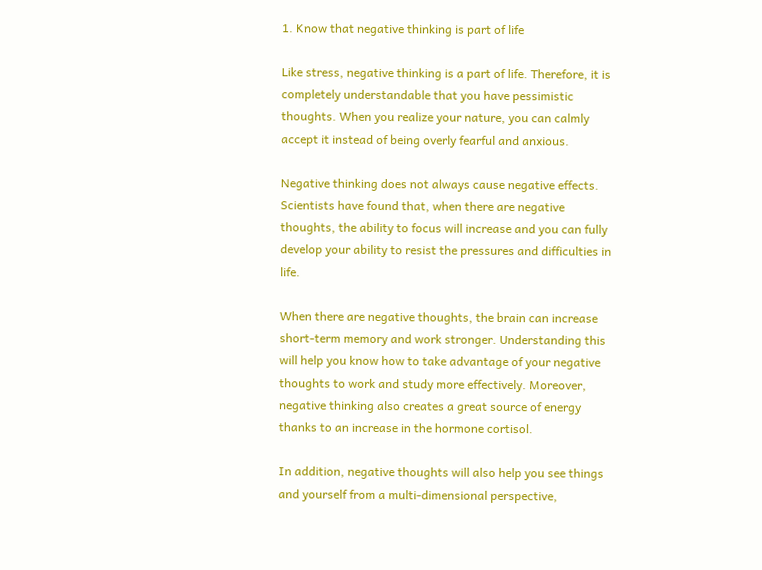1. Know that negative thinking is part of life

Like stress, negative thinking is a part of life. Therefore, it is completely understandable that you have pessimistic thoughts. When you realize your nature, you can calmly accept it instead of being overly fearful and anxious.

Negative thinking does not always cause negative effects. Scientists have found that, when there are negative thoughts, the ability to focus will increase and you can fully develop your ability to resist the pressures and difficulties in life.

When there are negative thoughts, the brain can increase short-term memory and work stronger. Understanding this will help you know how to take advantage of your negative thoughts to work and study more effectively. Moreover, negative thinking also creates a great source of energy thanks to an increase in the hormone cortisol.

In addition, negative thoughts will also help you see things and yourself from a multi-dimensional perspective,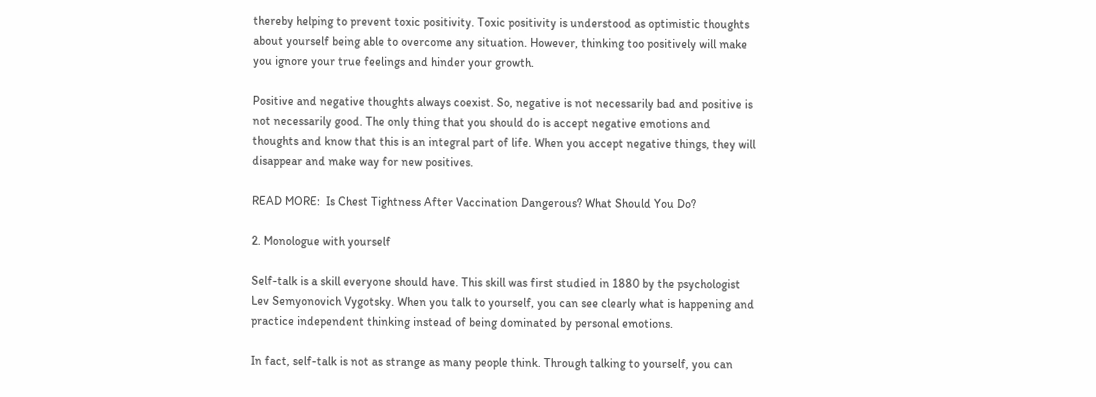thereby helping to prevent toxic positivity. Toxic positivity is understood as optimistic thoughts about yourself being able to overcome any situation. However, thinking too positively will make you ignore your true feelings and hinder your growth.

Positive and negative thoughts always coexist. So, negative is not necessarily bad and positive is not necessarily good. The only thing that you should do is accept negative emotions and thoughts and know that this is an integral part of life. When you accept negative things, they will disappear and make way for new positives.

READ MORE:  Is Chest Tightness After Vaccination Dangerous? What Should You Do?

2. Monologue with yourself

Self-talk is a skill everyone should have. This skill was first studied in 1880 by the psychologist Lev Semyonovich Vygotsky. When you talk to yourself, you can see clearly what is happening and practice independent thinking instead of being dominated by personal emotions.

In fact, self-talk is not as strange as many people think. Through talking to yourself, you can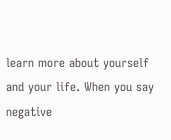learn more about yourself and your life. When you say negative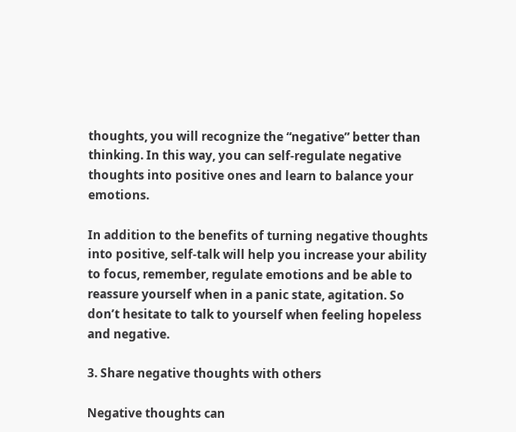thoughts, you will recognize the “negative” better than thinking. In this way, you can self-regulate negative thoughts into positive ones and learn to balance your emotions.

In addition to the benefits of turning negative thoughts into positive, self-talk will help you increase your ability to focus, remember, regulate emotions and be able to reassure yourself when in a panic state, agitation. So don’t hesitate to talk to yourself when feeling hopeless and negative.

3. Share negative thoughts with others

Negative thoughts can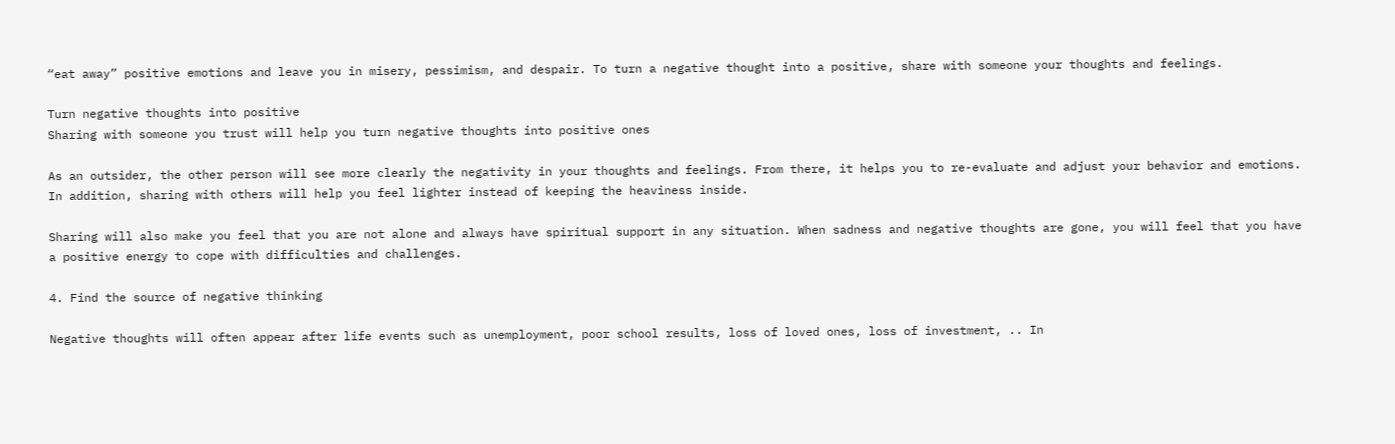“eat away” positive emotions and leave you in misery, pessimism, and despair. To turn a negative thought into a positive, share with someone your thoughts and feelings.

Turn negative thoughts into positive
Sharing with someone you trust will help you turn negative thoughts into positive ones

As an outsider, the other person will see more clearly the negativity in your thoughts and feelings. From there, it helps you to re-evaluate and adjust your behavior and emotions. In addition, sharing with others will help you feel lighter instead of keeping the heaviness inside.

Sharing will also make you feel that you are not alone and always have spiritual support in any situation. When sadness and negative thoughts are gone, you will feel that you have a positive energy to cope with difficulties and challenges.

4. Find the source of negative thinking

Negative thoughts will often appear after life events such as unemployment, poor school results, loss of loved ones, loss of investment, .. In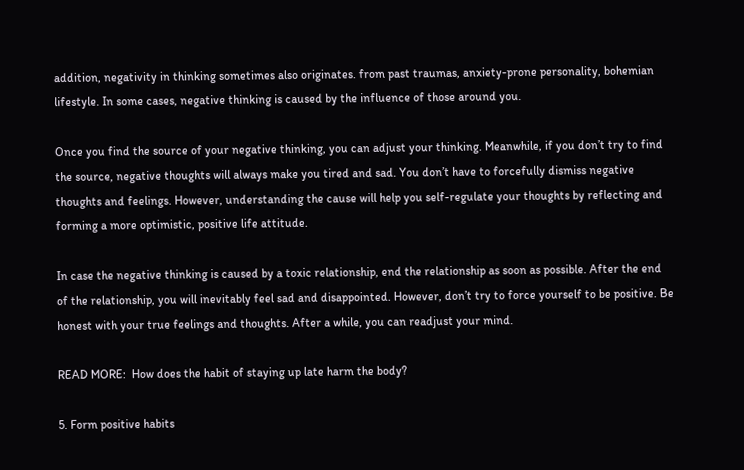addition, negativity in thinking sometimes also originates. from past traumas, anxiety-prone personality, bohemian lifestyle. In some cases, negative thinking is caused by the influence of those around you.

Once you find the source of your negative thinking, you can adjust your thinking. Meanwhile, if you don’t try to find the source, negative thoughts will always make you tired and sad. You don’t have to forcefully dismiss negative thoughts and feelings. However, understanding the cause will help you self-regulate your thoughts by reflecting and forming a more optimistic, positive life attitude.

In case the negative thinking is caused by a toxic relationship, end the relationship as soon as possible. After the end of the relationship, you will inevitably feel sad and disappointed. However, don’t try to force yourself to be positive. Be honest with your true feelings and thoughts. After a while, you can readjust your mind.

READ MORE:  How does the habit of staying up late harm the body?

5. Form positive habits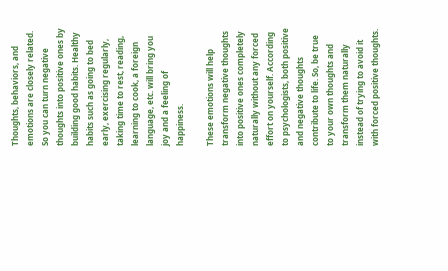Thoughts, behaviors, and emotions are closely related. So you can turn negative thoughts into positive ones by building good habits. Healthy habits such as going to bed early, exercising regularly, taking time to rest, reading, learning to cook, a foreign language, etc. will bring you joy and a feeling of happiness.

These emotions will help transform negative thoughts into positive ones completely naturally without any forced effort on yourself. According to psychologists, both positive and negative thoughts contribute to life. So, be true to your own thoughts and transform them naturally instead of trying to avoid it with forced positive thoughts.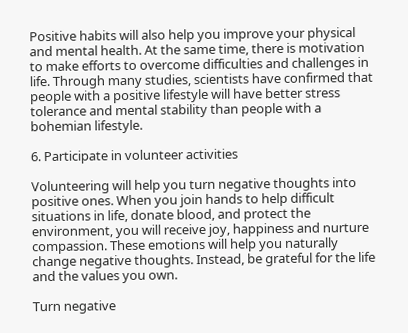Positive habits will also help you improve your physical and mental health. At the same time, there is motivation to make efforts to overcome difficulties and challenges in life. Through many studies, scientists have confirmed that people with a positive lifestyle will have better stress tolerance and mental stability than people with a bohemian lifestyle.

6. Participate in volunteer activities

Volunteering will help you turn negative thoughts into positive ones. When you join hands to help difficult situations in life, donate blood, and protect the environment, you will receive joy, happiness and nurture compassion. These emotions will help you naturally change negative thoughts. Instead, be grateful for the life and the values you own.

Turn negative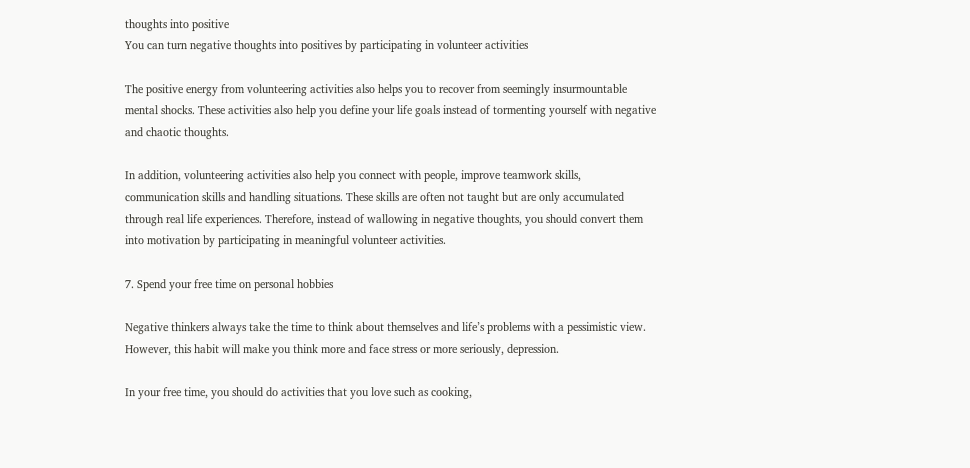thoughts into positive
You can turn negative thoughts into positives by participating in volunteer activities

The positive energy from volunteering activities also helps you to recover from seemingly insurmountable mental shocks. These activities also help you define your life goals instead of tormenting yourself with negative and chaotic thoughts.

In addition, volunteering activities also help you connect with people, improve teamwork skills, communication skills and handling situations. These skills are often not taught but are only accumulated through real life experiences. Therefore, instead of wallowing in negative thoughts, you should convert them into motivation by participating in meaningful volunteer activities.

7. Spend your free time on personal hobbies

Negative thinkers always take the time to think about themselves and life’s problems with a pessimistic view. However, this habit will make you think more and face stress or more seriously, depression.

In your free time, you should do activities that you love such as cooking,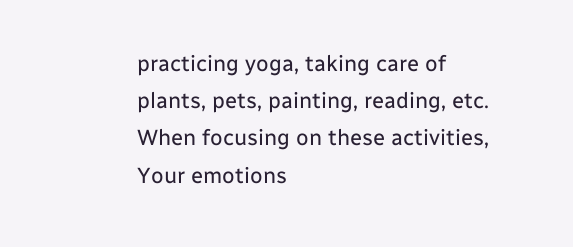practicing yoga, taking care of plants, pets, painting, reading, etc. When focusing on these activities, Your emotions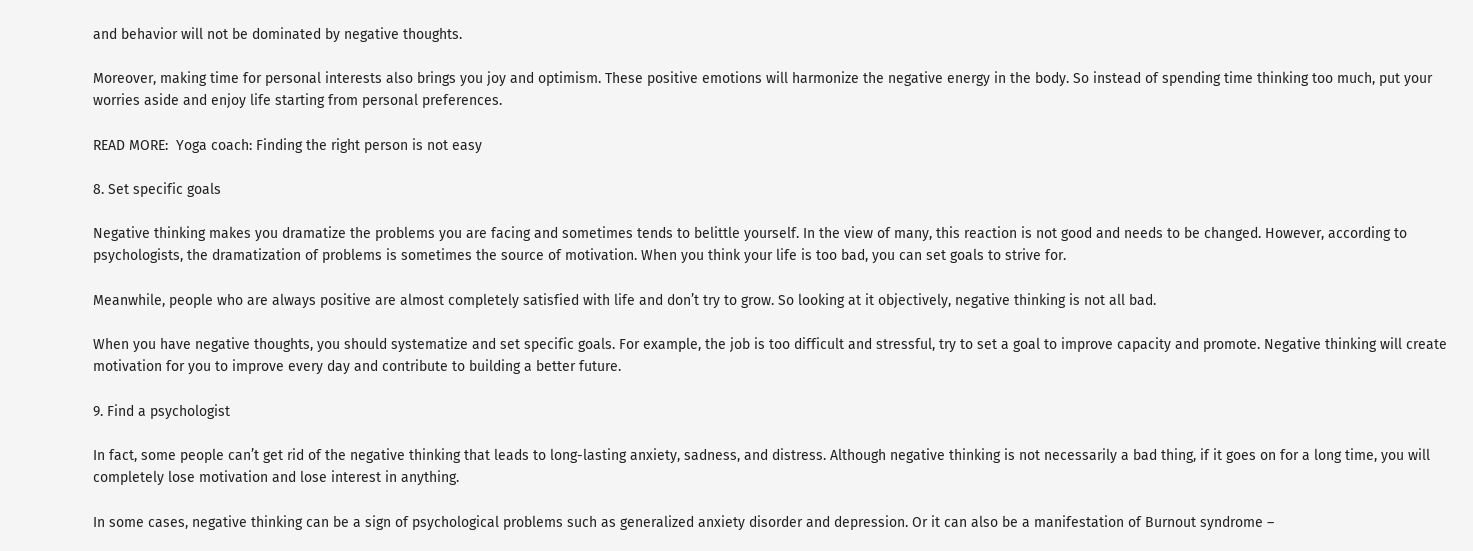and behavior will not be dominated by negative thoughts.

Moreover, making time for personal interests also brings you joy and optimism. These positive emotions will harmonize the negative energy in the body. So instead of spending time thinking too much, put your worries aside and enjoy life starting from personal preferences.

READ MORE:  Yoga coach: Finding the right person is not easy

8. Set specific goals

Negative thinking makes you dramatize the problems you are facing and sometimes tends to belittle yourself. In the view of many, this reaction is not good and needs to be changed. However, according to psychologists, the dramatization of problems is sometimes the source of motivation. When you think your life is too bad, you can set goals to strive for.

Meanwhile, people who are always positive are almost completely satisfied with life and don’t try to grow. So looking at it objectively, negative thinking is not all bad.

When you have negative thoughts, you should systematize and set specific goals. For example, the job is too difficult and stressful, try to set a goal to improve capacity and promote. Negative thinking will create motivation for you to improve every day and contribute to building a better future.

9. Find a psychologist

In fact, some people can’t get rid of the negative thinking that leads to long-lasting anxiety, sadness, and distress. Although negative thinking is not necessarily a bad thing, if it goes on for a long time, you will completely lose motivation and lose interest in anything.

In some cases, negative thinking can be a sign of psychological problems such as generalized anxiety disorder and depression. Or it can also be a manifestation of Burnout syndrome –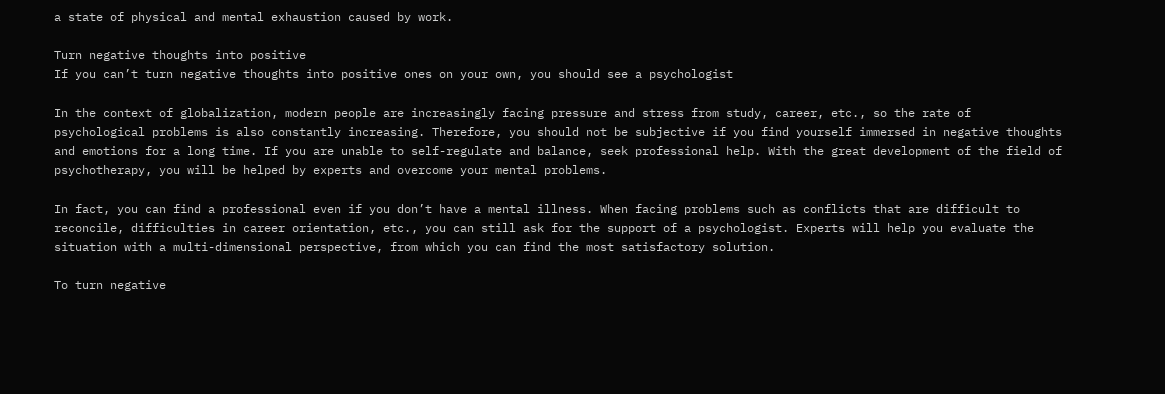a state of physical and mental exhaustion caused by work.

Turn negative thoughts into positive
If you can’t turn negative thoughts into positive ones on your own, you should see a psychologist

In the context of globalization, modern people are increasingly facing pressure and stress from study, career, etc., so the rate of psychological problems is also constantly increasing. Therefore, you should not be subjective if you find yourself immersed in negative thoughts and emotions for a long time. If you are unable to self-regulate and balance, seek professional help. With the great development of the field of psychotherapy, you will be helped by experts and overcome your mental problems.

In fact, you can find a professional even if you don’t have a mental illness. When facing problems such as conflicts that are difficult to reconcile, difficulties in career orientation, etc., you can still ask for the support of a psychologist. Experts will help you evaluate the situation with a multi-dimensional perspective, from which you can find the most satisfactory solution.

To turn negative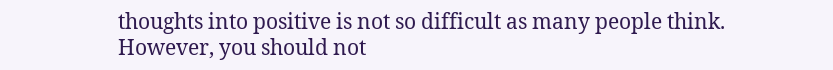thoughts into positive is not so difficult as many people think. However, you should not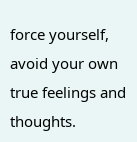force yourself, avoid your own true feelings and thoughts.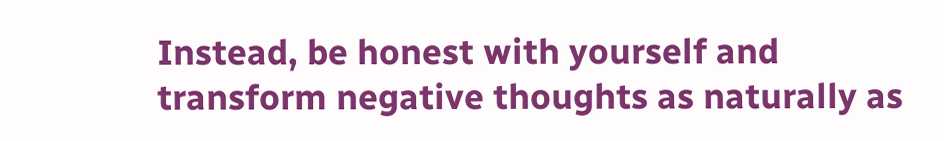Instead, be honest with yourself and transform negative thoughts as naturally as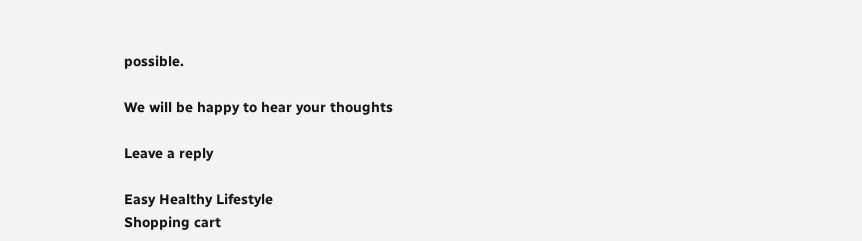possible.

We will be happy to hear your thoughts

Leave a reply

Easy Healthy Lifestyle
Shopping cart